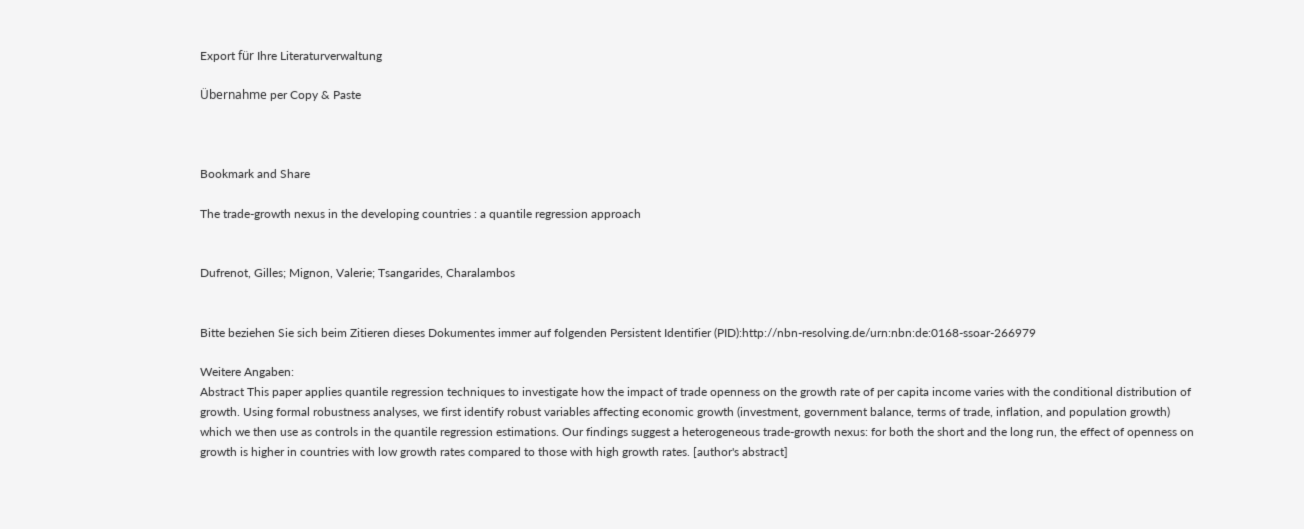Export für Ihre Literaturverwaltung

Übernahme per Copy & Paste



Bookmark and Share

The trade-growth nexus in the developing countries : a quantile regression approach


Dufrenot, Gilles; Mignon, Valerie; Tsangarides, Charalambos


Bitte beziehen Sie sich beim Zitieren dieses Dokumentes immer auf folgenden Persistent Identifier (PID):http://nbn-resolving.de/urn:nbn:de:0168-ssoar-266979

Weitere Angaben:
Abstract This paper applies quantile regression techniques to investigate how the impact of trade openness on the growth rate of per capita income varies with the conditional distribution of growth. Using formal robustness analyses, we first identify robust variables affecting economic growth (investment, government balance, terms of trade, inflation, and population growth) which we then use as controls in the quantile regression estimations. Our findings suggest a heterogeneous trade-growth nexus: for both the short and the long run, the effect of openness on growth is higher in countries with low growth rates compared to those with high growth rates. [author's abstract]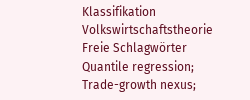Klassifikation Volkswirtschaftstheorie
Freie Schlagwörter Quantile regression; Trade-growth nexus;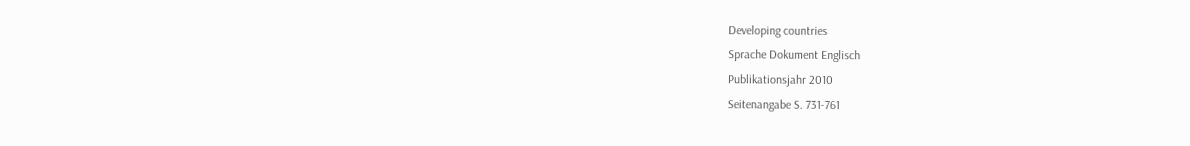Developing countries
Sprache Dokument Englisch
Publikationsjahr 2010
Seitenangabe S. 731-761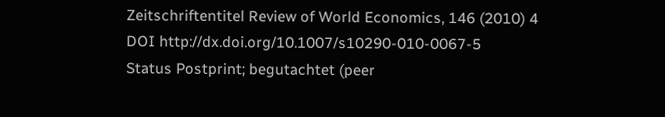Zeitschriftentitel Review of World Economics, 146 (2010) 4
DOI http://dx.doi.org/10.1007/s10290-010-0067-5
Status Postprint; begutachtet (peer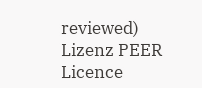reviewed)
Lizenz PEER Licence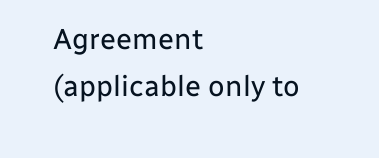Agreement (applicable only to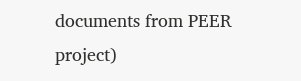documents from PEER project)